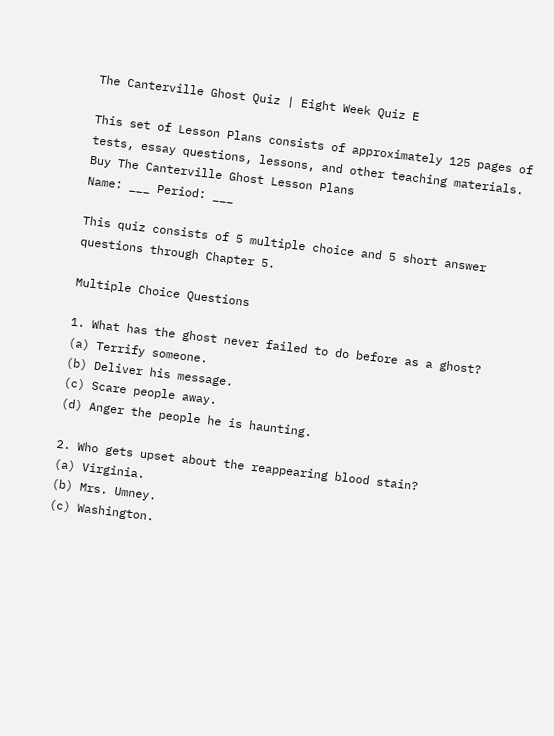The Canterville Ghost Quiz | Eight Week Quiz E

This set of Lesson Plans consists of approximately 125 pages of tests, essay questions, lessons, and other teaching materials.
Buy The Canterville Ghost Lesson Plans
Name: ___ Period: ___

This quiz consists of 5 multiple choice and 5 short answer questions through Chapter 5.

Multiple Choice Questions

1. What has the ghost never failed to do before as a ghost?
(a) Terrify someone.
(b) Deliver his message.
(c) Scare people away.
(d) Anger the people he is haunting.

2. Who gets upset about the reappearing blood stain?
(a) Virginia.
(b) Mrs. Umney.
(c) Washington.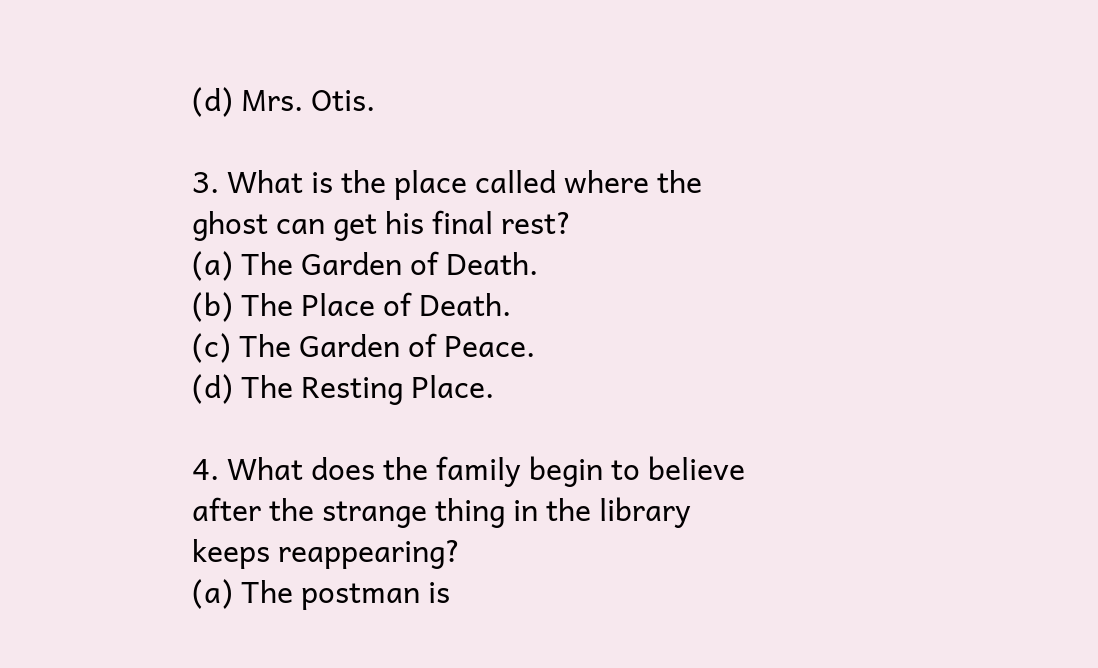(d) Mrs. Otis.

3. What is the place called where the ghost can get his final rest?
(a) The Garden of Death.
(b) The Place of Death.
(c) The Garden of Peace.
(d) The Resting Place.

4. What does the family begin to believe after the strange thing in the library keeps reappearing?
(a) The postman is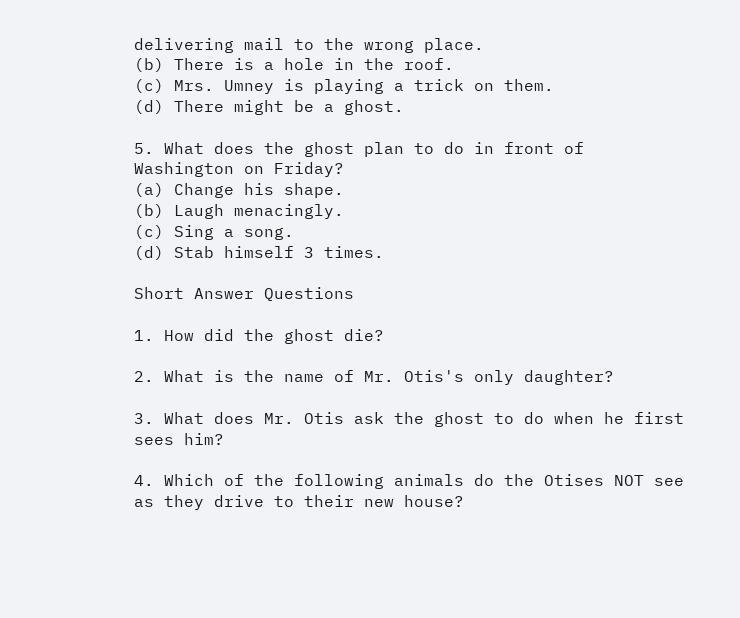delivering mail to the wrong place.
(b) There is a hole in the roof.
(c) Mrs. Umney is playing a trick on them.
(d) There might be a ghost.

5. What does the ghost plan to do in front of Washington on Friday?
(a) Change his shape.
(b) Laugh menacingly.
(c) Sing a song.
(d) Stab himself 3 times.

Short Answer Questions

1. How did the ghost die?

2. What is the name of Mr. Otis's only daughter?

3. What does Mr. Otis ask the ghost to do when he first sees him?

4. Which of the following animals do the Otises NOT see as they drive to their new house?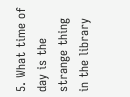5. What time of day is the strange thing in the library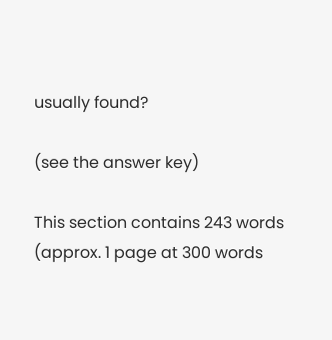usually found?

(see the answer key)

This section contains 243 words
(approx. 1 page at 300 words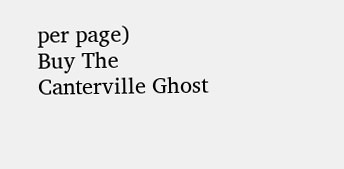per page)
Buy The Canterville Ghost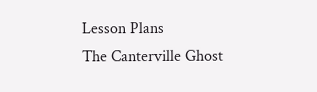Lesson Plans
The Canterville Ghost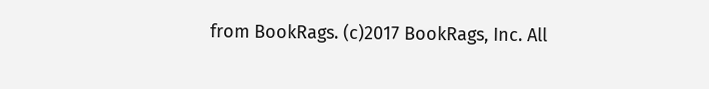from BookRags. (c)2017 BookRags, Inc. All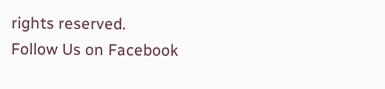rights reserved.
Follow Us on Facebook